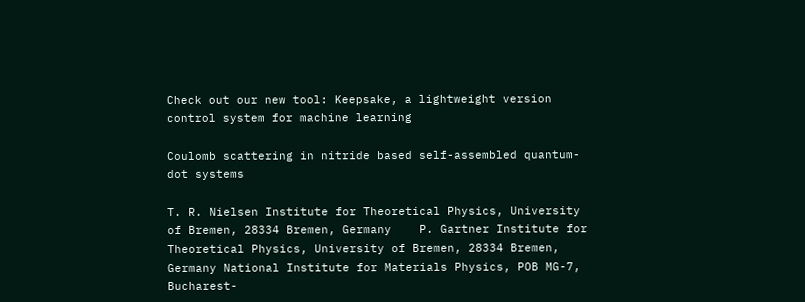Check out our new tool: Keepsake, a lightweight version control system for machine learning

Coulomb scattering in nitride based self-assembled quantum-dot systems

T. R. Nielsen Institute for Theoretical Physics, University of Bremen, 28334 Bremen, Germany    P. Gartner Institute for Theoretical Physics, University of Bremen, 28334 Bremen, Germany National Institute for Materials Physics, POB MG-7, Bucharest-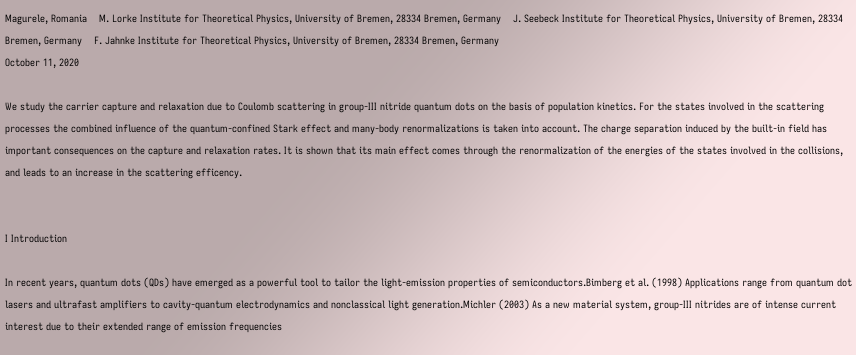Magurele, Romania    M. Lorke Institute for Theoretical Physics, University of Bremen, 28334 Bremen, Germany    J. Seebeck Institute for Theoretical Physics, University of Bremen, 28334 Bremen, Germany    F. Jahnke Institute for Theoretical Physics, University of Bremen, 28334 Bremen, Germany
October 11, 2020

We study the carrier capture and relaxation due to Coulomb scattering in group-III nitride quantum dots on the basis of population kinetics. For the states involved in the scattering processes the combined influence of the quantum-confined Stark effect and many-body renormalizations is taken into account. The charge separation induced by the built-in field has important consequences on the capture and relaxation rates. It is shown that its main effect comes through the renormalization of the energies of the states involved in the collisions, and leads to an increase in the scattering efficency.


I Introduction

In recent years, quantum dots (QDs) have emerged as a powerful tool to tailor the light-emission properties of semiconductors.Bimberg et al. (1998) Applications range from quantum dot lasers and ultrafast amplifiers to cavity-quantum electrodynamics and nonclassical light generation.Michler (2003) As a new material system, group-III nitrides are of intense current interest due to their extended range of emission frequencies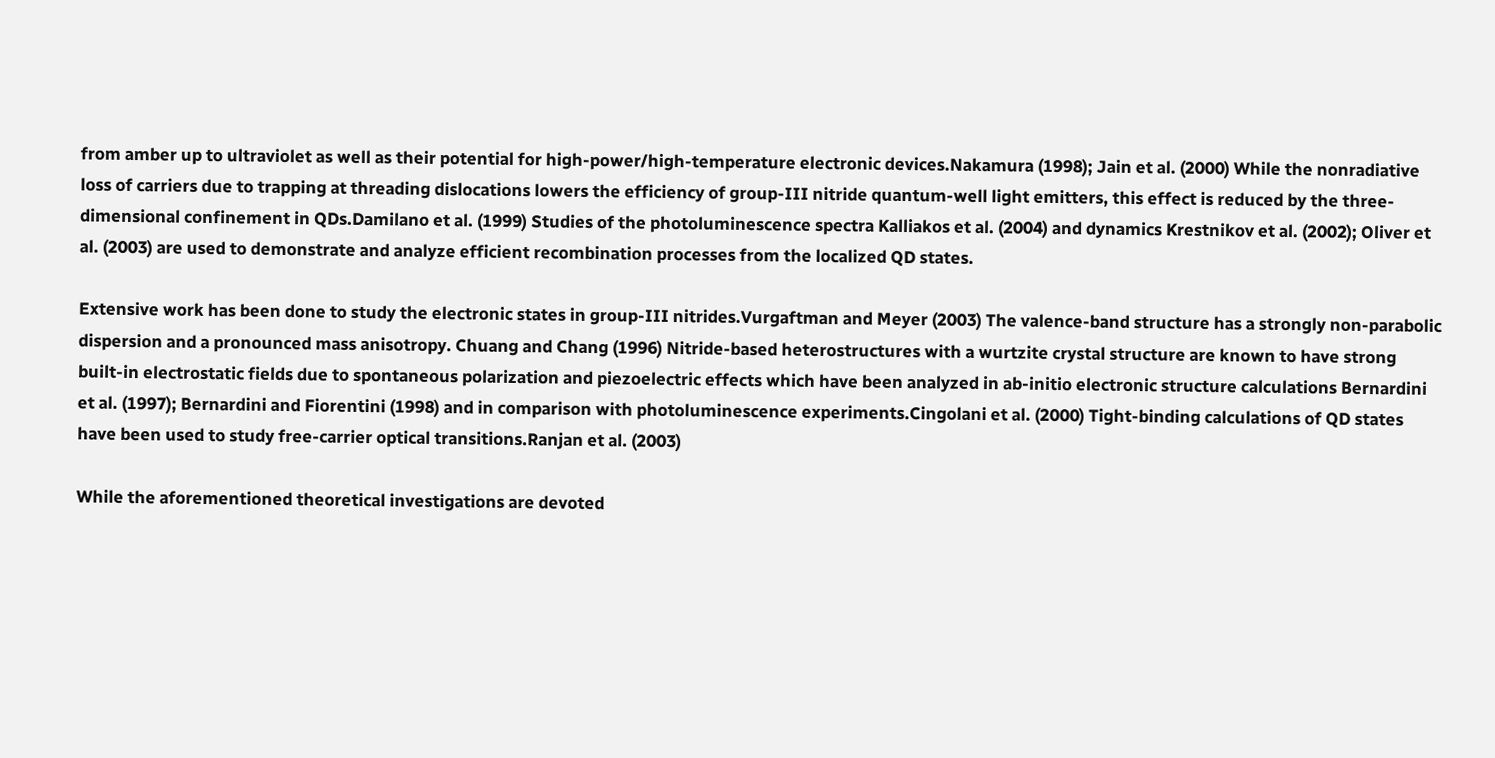from amber up to ultraviolet as well as their potential for high-power/high-temperature electronic devices.Nakamura (1998); Jain et al. (2000) While the nonradiative loss of carriers due to trapping at threading dislocations lowers the efficiency of group-III nitride quantum-well light emitters, this effect is reduced by the three-dimensional confinement in QDs.Damilano et al. (1999) Studies of the photoluminescence spectra Kalliakos et al. (2004) and dynamics Krestnikov et al. (2002); Oliver et al. (2003) are used to demonstrate and analyze efficient recombination processes from the localized QD states.

Extensive work has been done to study the electronic states in group-III nitrides.Vurgaftman and Meyer (2003) The valence-band structure has a strongly non-parabolic dispersion and a pronounced mass anisotropy. Chuang and Chang (1996) Nitride-based heterostructures with a wurtzite crystal structure are known to have strong built-in electrostatic fields due to spontaneous polarization and piezoelectric effects which have been analyzed in ab-initio electronic structure calculations Bernardini et al. (1997); Bernardini and Fiorentini (1998) and in comparison with photoluminescence experiments.Cingolani et al. (2000) Tight-binding calculations of QD states have been used to study free-carrier optical transitions.Ranjan et al. (2003)

While the aforementioned theoretical investigations are devoted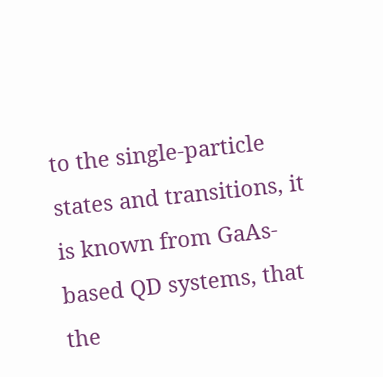to the single-particle states and transitions, it is known from GaAs-based QD systems, that the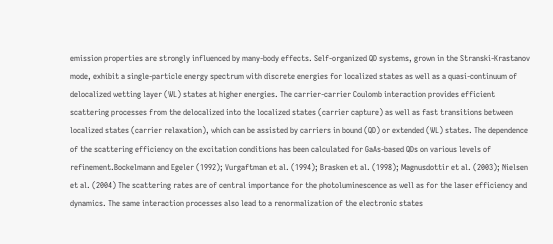emission properties are strongly influenced by many-body effects. Self-organized QD systems, grown in the Stranski-Krastanov mode, exhibit a single-particle energy spectrum with discrete energies for localized states as well as a quasi-continuum of delocalized wetting layer (WL) states at higher energies. The carrier-carrier Coulomb interaction provides efficient scattering processes from the delocalized into the localized states (carrier capture) as well as fast transitions between localized states (carrier relaxation), which can be assisted by carriers in bound (QD) or extended (WL) states. The dependence of the scattering efficiency on the excitation conditions has been calculated for GaAs-based QDs on various levels of refinement.Bockelmann and Egeler (1992); Vurgaftman et al. (1994); Brasken et al. (1998); Magnusdottir et al. (2003); Nielsen et al. (2004) The scattering rates are of central importance for the photoluminescence as well as for the laser efficiency and dynamics. The same interaction processes also lead to a renormalization of the electronic states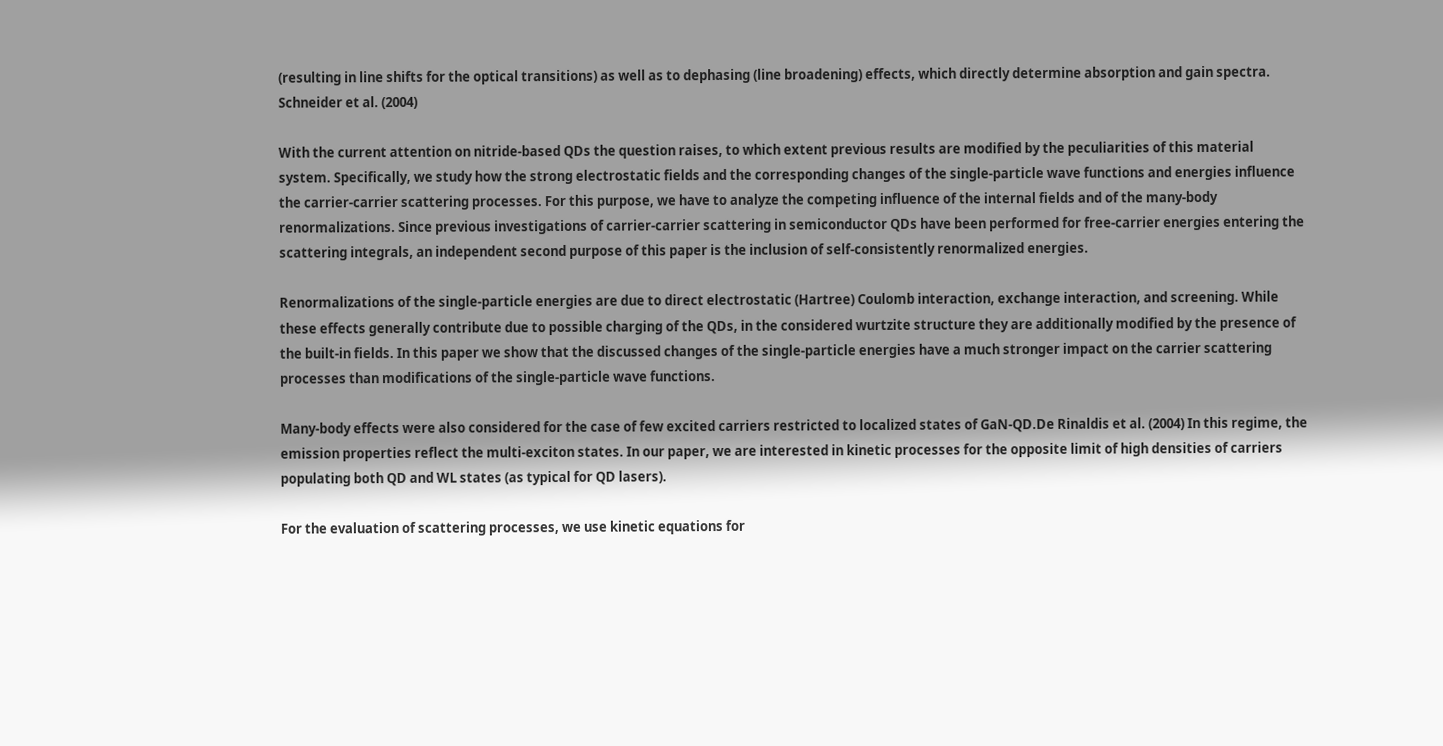(resulting in line shifts for the optical transitions) as well as to dephasing (line broadening) effects, which directly determine absorption and gain spectra. Schneider et al. (2004)

With the current attention on nitride-based QDs the question raises, to which extent previous results are modified by the peculiarities of this material system. Specifically, we study how the strong electrostatic fields and the corresponding changes of the single-particle wave functions and energies influence the carrier-carrier scattering processes. For this purpose, we have to analyze the competing influence of the internal fields and of the many-body renormalizations. Since previous investigations of carrier-carrier scattering in semiconductor QDs have been performed for free-carrier energies entering the scattering integrals, an independent second purpose of this paper is the inclusion of self-consistently renormalized energies.

Renormalizations of the single-particle energies are due to direct electrostatic (Hartree) Coulomb interaction, exchange interaction, and screening. While these effects generally contribute due to possible charging of the QDs, in the considered wurtzite structure they are additionally modified by the presence of the built-in fields. In this paper we show that the discussed changes of the single-particle energies have a much stronger impact on the carrier scattering processes than modifications of the single-particle wave functions.

Many-body effects were also considered for the case of few excited carriers restricted to localized states of GaN-QD.De Rinaldis et al. (2004) In this regime, the emission properties reflect the multi-exciton states. In our paper, we are interested in kinetic processes for the opposite limit of high densities of carriers populating both QD and WL states (as typical for QD lasers).

For the evaluation of scattering processes, we use kinetic equations for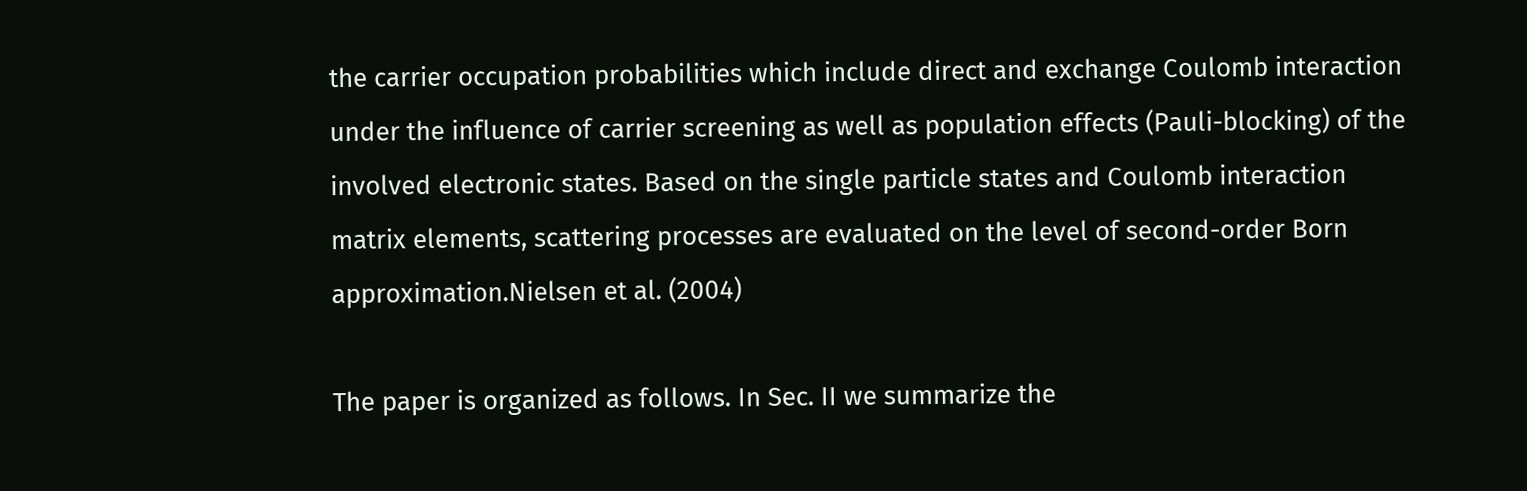the carrier occupation probabilities which include direct and exchange Coulomb interaction under the influence of carrier screening as well as population effects (Pauli-blocking) of the involved electronic states. Based on the single particle states and Coulomb interaction matrix elements, scattering processes are evaluated on the level of second-order Born approximation.Nielsen et al. (2004)

The paper is organized as follows. In Sec. II we summarize the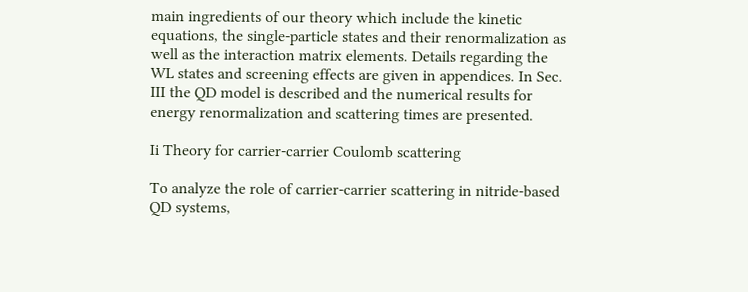main ingredients of our theory which include the kinetic equations, the single-particle states and their renormalization as well as the interaction matrix elements. Details regarding the WL states and screening effects are given in appendices. In Sec. III the QD model is described and the numerical results for energy renormalization and scattering times are presented.

Ii Theory for carrier-carrier Coulomb scattering

To analyze the role of carrier-carrier scattering in nitride-based QD systems,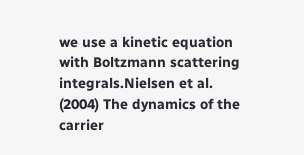we use a kinetic equation with Boltzmann scattering integrals.Nielsen et al. (2004) The dynamics of the carrier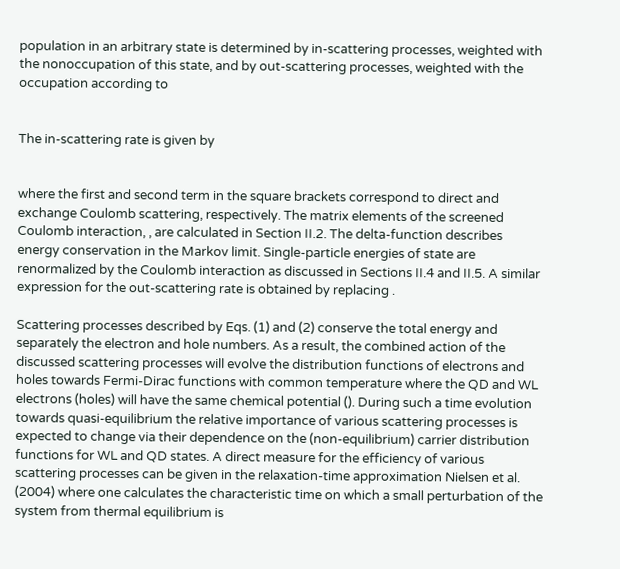population in an arbitrary state is determined by in-scattering processes, weighted with the nonoccupation of this state, and by out-scattering processes, weighted with the occupation according to


The in-scattering rate is given by


where the first and second term in the square brackets correspond to direct and exchange Coulomb scattering, respectively. The matrix elements of the screened Coulomb interaction, , are calculated in Section II.2. The delta-function describes energy conservation in the Markov limit. Single-particle energies of state are renormalized by the Coulomb interaction as discussed in Sections II.4 and II.5. A similar expression for the out-scattering rate is obtained by replacing .

Scattering processes described by Eqs. (1) and (2) conserve the total energy and separately the electron and hole numbers. As a result, the combined action of the discussed scattering processes will evolve the distribution functions of electrons and holes towards Fermi-Dirac functions with common temperature where the QD and WL electrons (holes) will have the same chemical potential (). During such a time evolution towards quasi-equilibrium the relative importance of various scattering processes is expected to change via their dependence on the (non-equilibrium) carrier distribution functions for WL and QD states. A direct measure for the efficiency of various scattering processes can be given in the relaxation-time approximation Nielsen et al. (2004) where one calculates the characteristic time on which a small perturbation of the system from thermal equilibrium is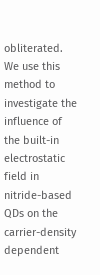obliterated. We use this method to investigate the influence of the built-in electrostatic field in nitride-based QDs on the carrier-density dependent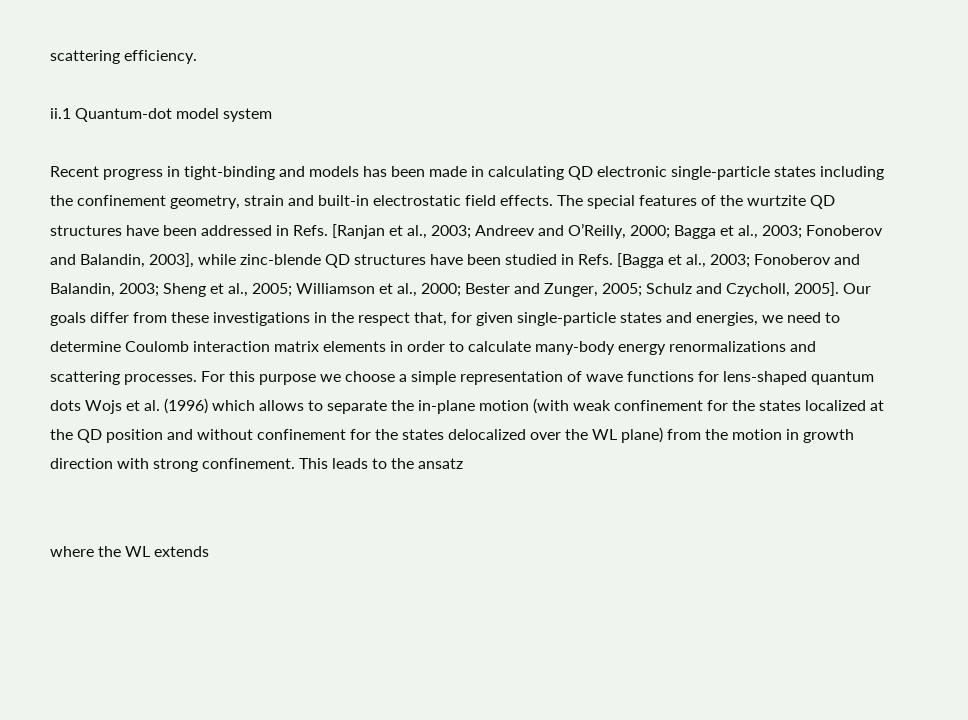scattering efficiency.

ii.1 Quantum-dot model system

Recent progress in tight-binding and models has been made in calculating QD electronic single-particle states including the confinement geometry, strain and built-in electrostatic field effects. The special features of the wurtzite QD structures have been addressed in Refs. [Ranjan et al., 2003; Andreev and O’Reilly, 2000; Bagga et al., 2003; Fonoberov and Balandin, 2003], while zinc-blende QD structures have been studied in Refs. [Bagga et al., 2003; Fonoberov and Balandin, 2003; Sheng et al., 2005; Williamson et al., 2000; Bester and Zunger, 2005; Schulz and Czycholl, 2005]. Our goals differ from these investigations in the respect that, for given single-particle states and energies, we need to determine Coulomb interaction matrix elements in order to calculate many-body energy renormalizations and scattering processes. For this purpose we choose a simple representation of wave functions for lens-shaped quantum dots Wojs et al. (1996) which allows to separate the in-plane motion (with weak confinement for the states localized at the QD position and without confinement for the states delocalized over the WL plane) from the motion in growth direction with strong confinement. This leads to the ansatz


where the WL extends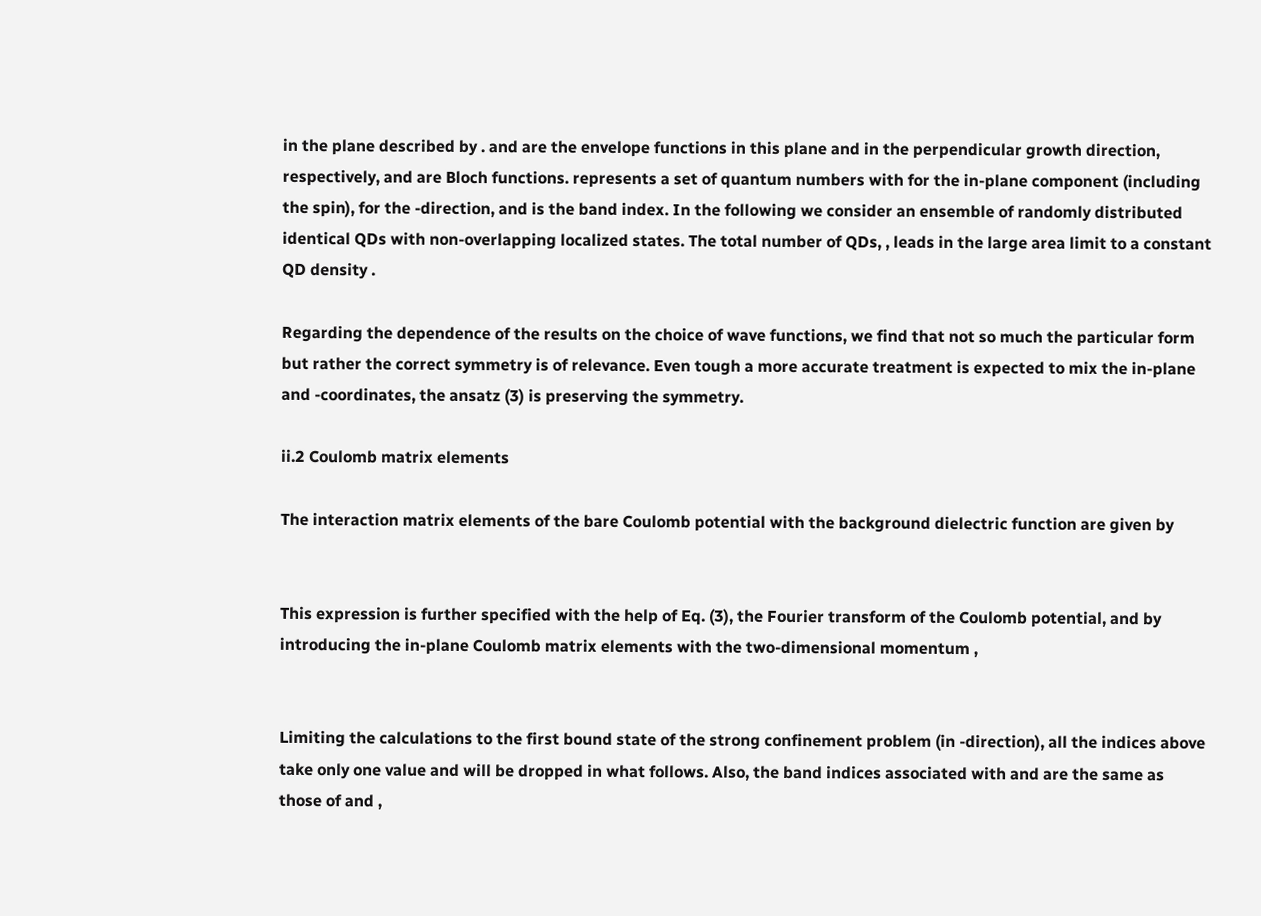in the plane described by . and are the envelope functions in this plane and in the perpendicular growth direction, respectively, and are Bloch functions. represents a set of quantum numbers with for the in-plane component (including the spin), for the -direction, and is the band index. In the following we consider an ensemble of randomly distributed identical QDs with non-overlapping localized states. The total number of QDs, , leads in the large area limit to a constant QD density .

Regarding the dependence of the results on the choice of wave functions, we find that not so much the particular form but rather the correct symmetry is of relevance. Even tough a more accurate treatment is expected to mix the in-plane and -coordinates, the ansatz (3) is preserving the symmetry.

ii.2 Coulomb matrix elements

The interaction matrix elements of the bare Coulomb potential with the background dielectric function are given by


This expression is further specified with the help of Eq. (3), the Fourier transform of the Coulomb potential, and by introducing the in-plane Coulomb matrix elements with the two-dimensional momentum ,


Limiting the calculations to the first bound state of the strong confinement problem (in -direction), all the indices above take only one value and will be dropped in what follows. Also, the band indices associated with and are the same as those of and ,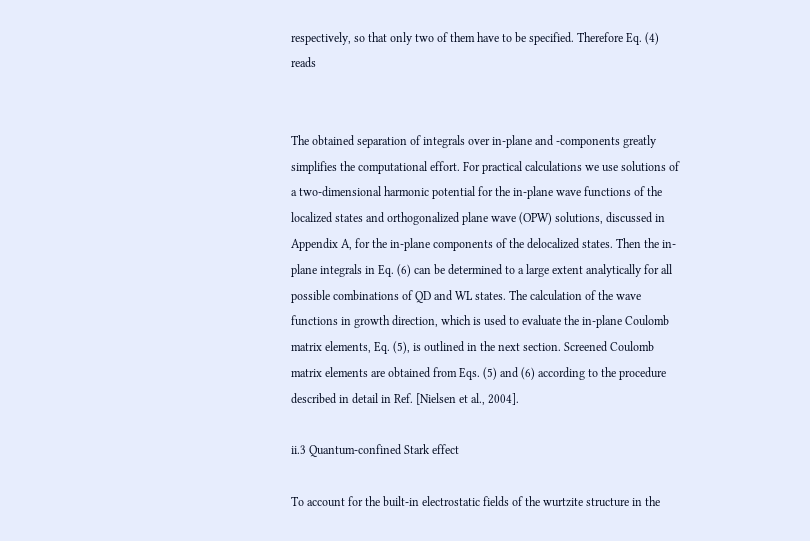respectively, so that only two of them have to be specified. Therefore Eq. (4) reads


The obtained separation of integrals over in-plane and -components greatly simplifies the computational effort. For practical calculations we use solutions of a two-dimensional harmonic potential for the in-plane wave functions of the localized states and orthogonalized plane wave (OPW) solutions, discussed in Appendix A, for the in-plane components of the delocalized states. Then the in-plane integrals in Eq. (6) can be determined to a large extent analytically for all possible combinations of QD and WL states. The calculation of the wave functions in growth direction, which is used to evaluate the in-plane Coulomb matrix elements, Eq. (5), is outlined in the next section. Screened Coulomb matrix elements are obtained from Eqs. (5) and (6) according to the procedure described in detail in Ref. [Nielsen et al., 2004].

ii.3 Quantum-confined Stark effect

To account for the built-in electrostatic fields of the wurtzite structure in the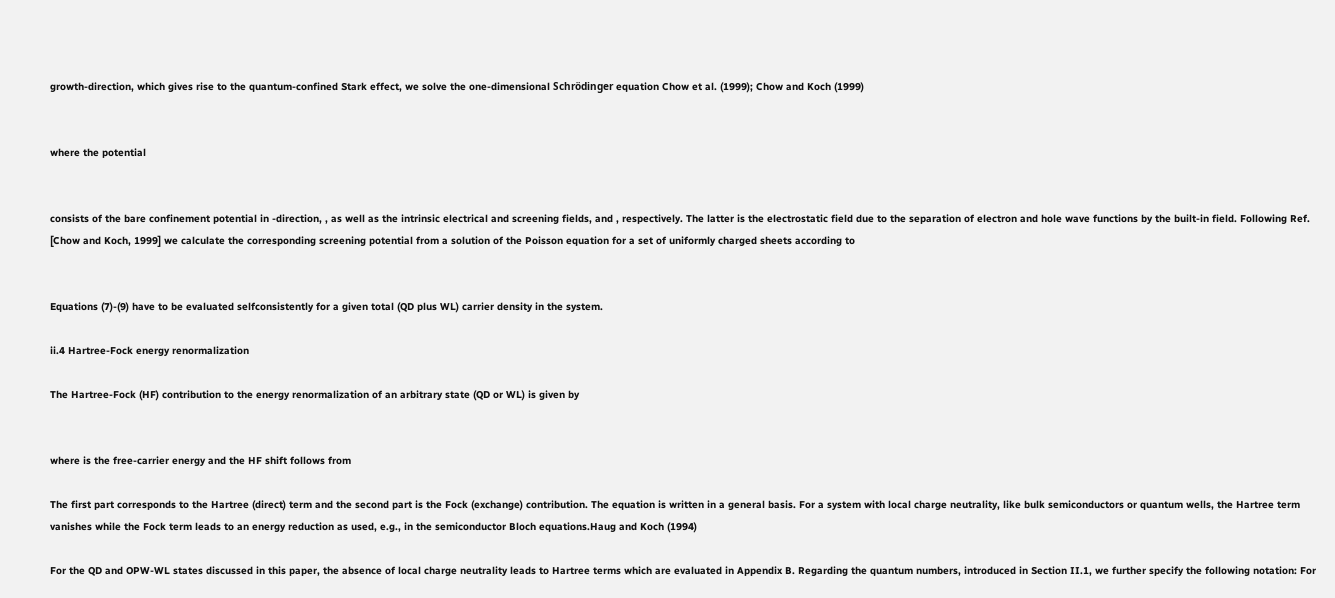growth-direction, which gives rise to the quantum-confined Stark effect, we solve the one-dimensional Schrödinger equation Chow et al. (1999); Chow and Koch (1999)


where the potential


consists of the bare confinement potential in -direction, , as well as the intrinsic electrical and screening fields, and , respectively. The latter is the electrostatic field due to the separation of electron and hole wave functions by the built-in field. Following Ref. [Chow and Koch, 1999] we calculate the corresponding screening potential from a solution of the Poisson equation for a set of uniformly charged sheets according to


Equations (7)-(9) have to be evaluated selfconsistently for a given total (QD plus WL) carrier density in the system.

ii.4 Hartree-Fock energy renormalization

The Hartree-Fock (HF) contribution to the energy renormalization of an arbitrary state (QD or WL) is given by


where is the free-carrier energy and the HF shift follows from

The first part corresponds to the Hartree (direct) term and the second part is the Fock (exchange) contribution. The equation is written in a general basis. For a system with local charge neutrality, like bulk semiconductors or quantum wells, the Hartree term vanishes while the Fock term leads to an energy reduction as used, e.g., in the semiconductor Bloch equations.Haug and Koch (1994)

For the QD and OPW-WL states discussed in this paper, the absence of local charge neutrality leads to Hartree terms which are evaluated in Appendix B. Regarding the quantum numbers, introduced in Section II.1, we further specify the following notation: For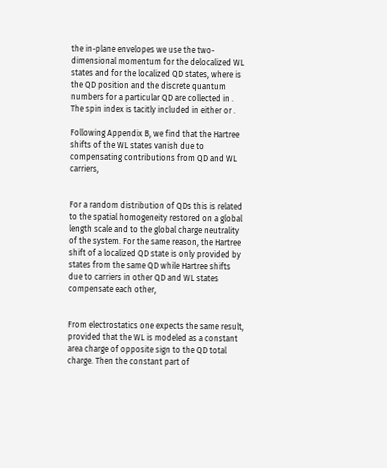the in-plane envelopes we use the two-dimensional momentum for the delocalized WL states and for the localized QD states, where is the QD position and the discrete quantum numbers for a particular QD are collected in . The spin index is tacitly included in either or .

Following Appendix B, we find that the Hartree shifts of the WL states vanish due to compensating contributions from QD and WL carriers,


For a random distribution of QDs this is related to the spatial homogeneity restored on a global length scale and to the global charge neutrality of the system. For the same reason, the Hartree shift of a localized QD state is only provided by states from the same QD while Hartree shifts due to carriers in other QD and WL states compensate each other,


From electrostatics one expects the same result, provided that the WL is modeled as a constant area charge of opposite sign to the QD total charge. Then the constant part of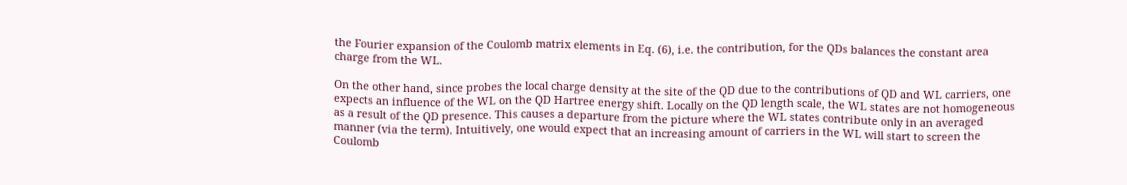the Fourier expansion of the Coulomb matrix elements in Eq. (6), i.e. the contribution, for the QDs balances the constant area charge from the WL.

On the other hand, since probes the local charge density at the site of the QD due to the contributions of QD and WL carriers, one expects an influence of the WL on the QD Hartree energy shift. Locally on the QD length scale, the WL states are not homogeneous as a result of the QD presence. This causes a departure from the picture where the WL states contribute only in an averaged manner (via the term). Intuitively, one would expect that an increasing amount of carriers in the WL will start to screen the Coulomb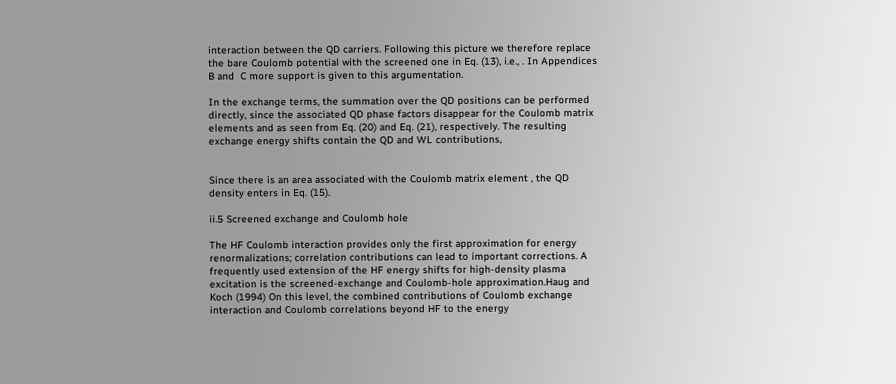interaction between the QD carriers. Following this picture we therefore replace the bare Coulomb potential with the screened one in Eq. (13), i.e., . In Appendices  B and  C more support is given to this argumentation.

In the exchange terms, the summation over the QD positions can be performed directly, since the associated QD phase factors disappear for the Coulomb matrix elements and as seen from Eq. (20) and Eq. (21), respectively. The resulting exchange energy shifts contain the QD and WL contributions,


Since there is an area associated with the Coulomb matrix element , the QD density enters in Eq. (15).

ii.5 Screened exchange and Coulomb hole

The HF Coulomb interaction provides only the first approximation for energy renormalizations; correlation contributions can lead to important corrections. A frequently used extension of the HF energy shifts for high-density plasma excitation is the screened-exchange and Coulomb-hole approximation.Haug and Koch (1994) On this level, the combined contributions of Coulomb exchange interaction and Coulomb correlations beyond HF to the energy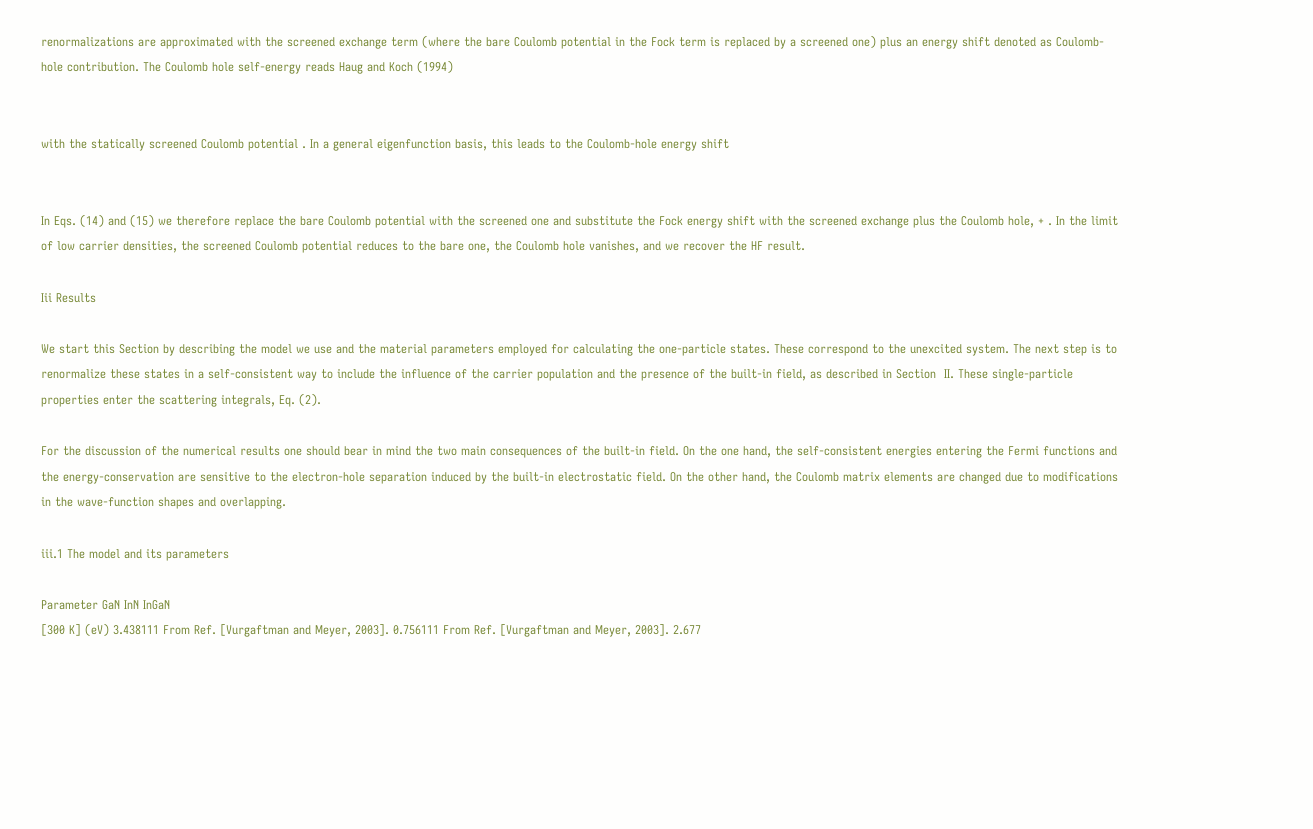renormalizations are approximated with the screened exchange term (where the bare Coulomb potential in the Fock term is replaced by a screened one) plus an energy shift denoted as Coulomb-hole contribution. The Coulomb hole self-energy reads Haug and Koch (1994)


with the statically screened Coulomb potential . In a general eigenfunction basis, this leads to the Coulomb-hole energy shift


In Eqs. (14) and (15) we therefore replace the bare Coulomb potential with the screened one and substitute the Fock energy shift with the screened exchange plus the Coulomb hole, + . In the limit of low carrier densities, the screened Coulomb potential reduces to the bare one, the Coulomb hole vanishes, and we recover the HF result.

Iii Results

We start this Section by describing the model we use and the material parameters employed for calculating the one-particle states. These correspond to the unexcited system. The next step is to renormalize these states in a self-consistent way to include the influence of the carrier population and the presence of the built-in field, as described in Section  II. These single-particle properties enter the scattering integrals, Eq. (2).

For the discussion of the numerical results one should bear in mind the two main consequences of the built-in field. On the one hand, the self-consistent energies entering the Fermi functions and the energy-conservation are sensitive to the electron-hole separation induced by the built-in electrostatic field. On the other hand, the Coulomb matrix elements are changed due to modifications in the wave-function shapes and overlapping.

iii.1 The model and its parameters

Parameter GaN InN InGaN
[300 K] (eV) 3.438111 From Ref. [Vurgaftman and Meyer, 2003]. 0.756111 From Ref. [Vurgaftman and Meyer, 2003]. 2.677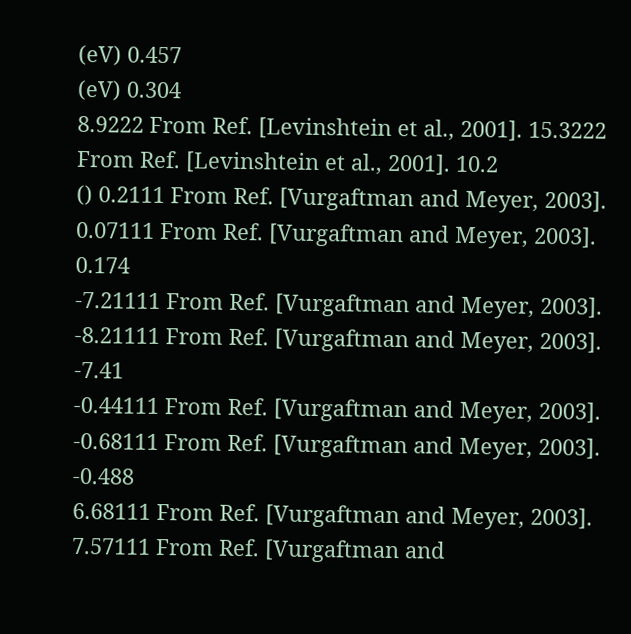(eV) 0.457
(eV) 0.304
8.9222 From Ref. [Levinshtein et al., 2001]. 15.3222 From Ref. [Levinshtein et al., 2001]. 10.2
() 0.2111 From Ref. [Vurgaftman and Meyer, 2003]. 0.07111 From Ref. [Vurgaftman and Meyer, 2003]. 0.174
-7.21111 From Ref. [Vurgaftman and Meyer, 2003]. -8.21111 From Ref. [Vurgaftman and Meyer, 2003]. -7.41
-0.44111 From Ref. [Vurgaftman and Meyer, 2003]. -0.68111 From Ref. [Vurgaftman and Meyer, 2003]. -0.488
6.68111 From Ref. [Vurgaftman and Meyer, 2003]. 7.57111 From Ref. [Vurgaftman and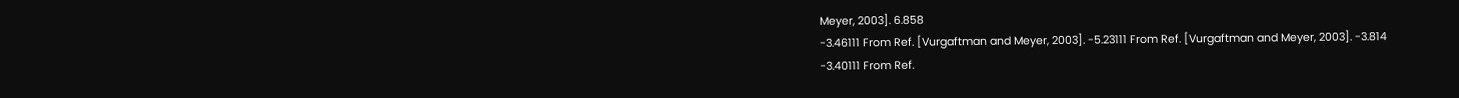Meyer, 2003]. 6.858
-3.46111 From Ref. [Vurgaftman and Meyer, 2003]. -5.23111 From Ref. [Vurgaftman and Meyer, 2003]. -3.814
-3.40111 From Ref.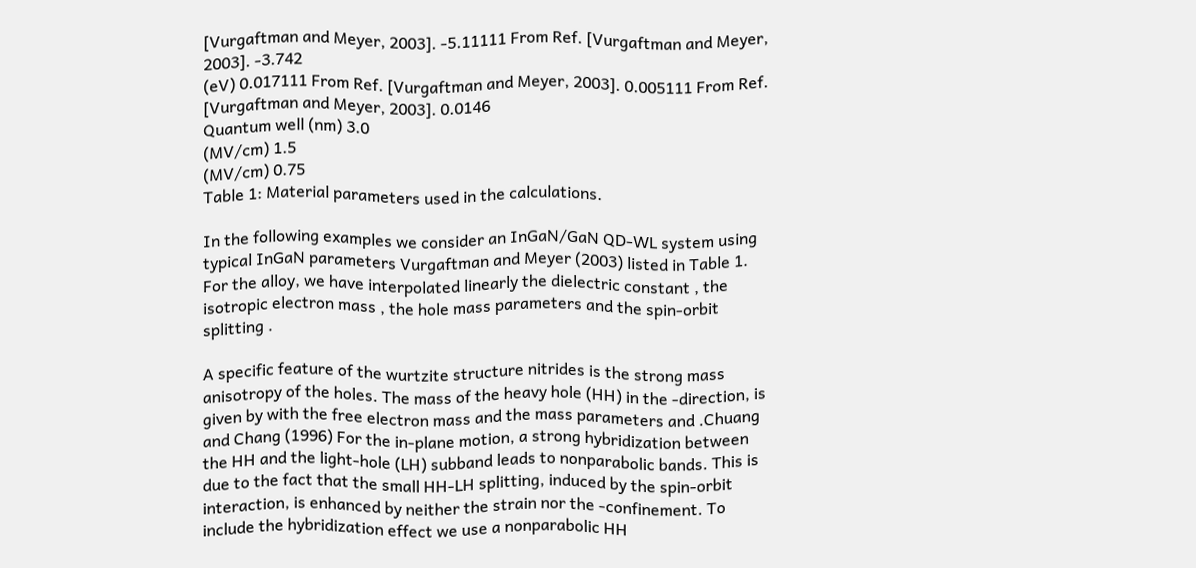[Vurgaftman and Meyer, 2003]. -5.11111 From Ref. [Vurgaftman and Meyer, 2003]. -3.742
(eV) 0.017111 From Ref. [Vurgaftman and Meyer, 2003]. 0.005111 From Ref. [Vurgaftman and Meyer, 2003]. 0.0146
Quantum well (nm) 3.0
(MV/cm) 1.5
(MV/cm) 0.75
Table 1: Material parameters used in the calculations.

In the following examples we consider an InGaN/GaN QD-WL system using typical InGaN parameters Vurgaftman and Meyer (2003) listed in Table 1. For the alloy, we have interpolated linearly the dielectric constant , the isotropic electron mass , the hole mass parameters and the spin-orbit splitting .

A specific feature of the wurtzite structure nitrides is the strong mass anisotropy of the holes. The mass of the heavy hole (HH) in the -direction, is given by with the free electron mass and the mass parameters and .Chuang and Chang (1996) For the in-plane motion, a strong hybridization between the HH and the light-hole (LH) subband leads to nonparabolic bands. This is due to the fact that the small HH-LH splitting, induced by the spin-orbit interaction, is enhanced by neither the strain nor the -confinement. To include the hybridization effect we use a nonparabolic HH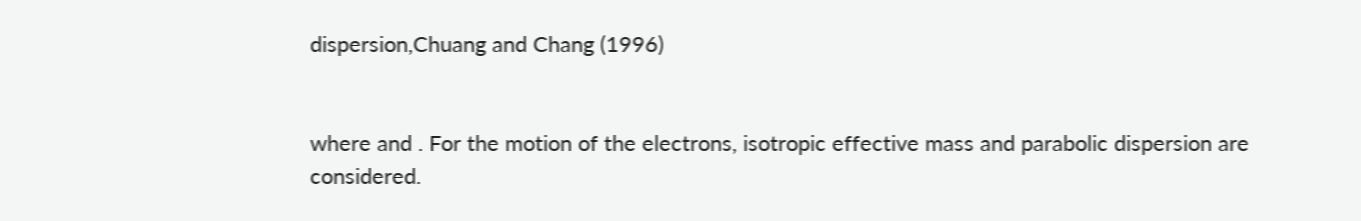dispersion,Chuang and Chang (1996)


where and . For the motion of the electrons, isotropic effective mass and parabolic dispersion are considered.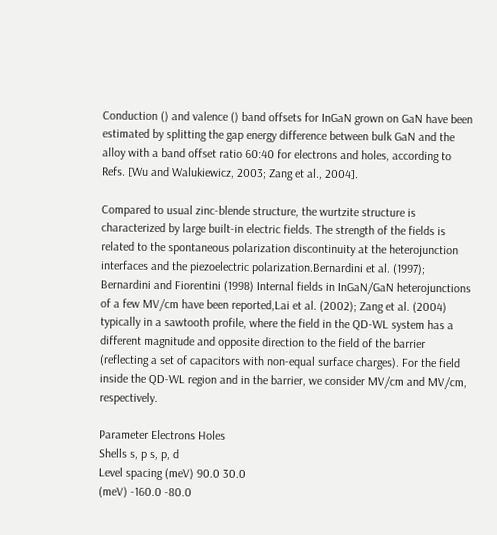Conduction () and valence () band offsets for InGaN grown on GaN have been estimated by splitting the gap energy difference between bulk GaN and the alloy with a band offset ratio 60:40 for electrons and holes, according to Refs. [Wu and Walukiewicz, 2003; Zang et al., 2004].

Compared to usual zinc-blende structure, the wurtzite structure is characterized by large built-in electric fields. The strength of the fields is related to the spontaneous polarization discontinuity at the heterojunction interfaces and the piezoelectric polarization.Bernardini et al. (1997); Bernardini and Fiorentini (1998) Internal fields in InGaN/GaN heterojunctions of a few MV/cm have been reported,Lai et al. (2002); Zang et al. (2004) typically in a sawtooth profile, where the field in the QD-WL system has a different magnitude and opposite direction to the field of the barrier (reflecting a set of capacitors with non-equal surface charges). For the field inside the QD-WL region and in the barrier, we consider MV/cm and MV/cm, respectively.

Parameter Electrons Holes
Shells s, p s, p, d
Level spacing (meV) 90.0 30.0
(meV) -160.0 -80.0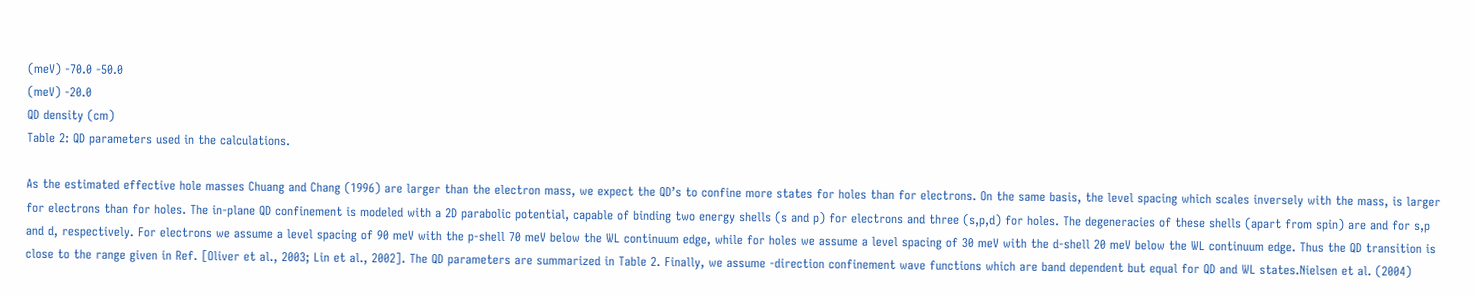(meV) -70.0 -50.0
(meV) -20.0
QD density (cm)
Table 2: QD parameters used in the calculations.

As the estimated effective hole masses Chuang and Chang (1996) are larger than the electron mass, we expect the QD’s to confine more states for holes than for electrons. On the same basis, the level spacing which scales inversely with the mass, is larger for electrons than for holes. The in-plane QD confinement is modeled with a 2D parabolic potential, capable of binding two energy shells (s and p) for electrons and three (s,p,d) for holes. The degeneracies of these shells (apart from spin) are and for s,p and d, respectively. For electrons we assume a level spacing of 90 meV with the p-shell 70 meV below the WL continuum edge, while for holes we assume a level spacing of 30 meV with the d-shell 20 meV below the WL continuum edge. Thus the QD transition is close to the range given in Ref. [Oliver et al., 2003; Lin et al., 2002]. The QD parameters are summarized in Table 2. Finally, we assume -direction confinement wave functions which are band dependent but equal for QD and WL states.Nielsen et al. (2004)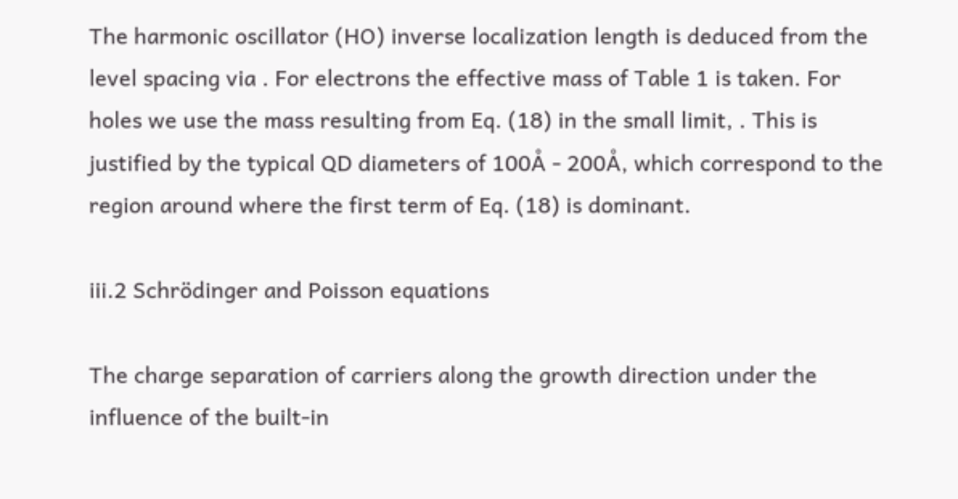The harmonic oscillator (HO) inverse localization length is deduced from the level spacing via . For electrons the effective mass of Table 1 is taken. For holes we use the mass resulting from Eq. (18) in the small limit, . This is justified by the typical QD diameters of 100Å - 200Å, which correspond to the region around where the first term of Eq. (18) is dominant.

iii.2 Schrödinger and Poisson equations

The charge separation of carriers along the growth direction under the influence of the built-in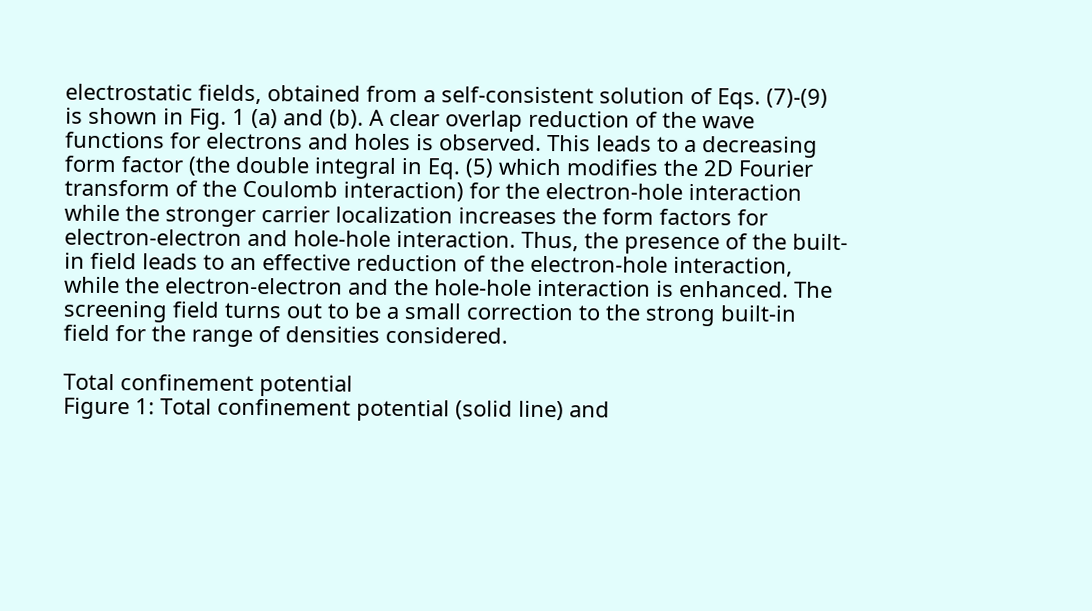electrostatic fields, obtained from a self-consistent solution of Eqs. (7)-(9) is shown in Fig. 1 (a) and (b). A clear overlap reduction of the wave functions for electrons and holes is observed. This leads to a decreasing form factor (the double integral in Eq. (5) which modifies the 2D Fourier transform of the Coulomb interaction) for the electron-hole interaction while the stronger carrier localization increases the form factors for electron-electron and hole-hole interaction. Thus, the presence of the built-in field leads to an effective reduction of the electron-hole interaction, while the electron-electron and the hole-hole interaction is enhanced. The screening field turns out to be a small correction to the strong built-in field for the range of densities considered.

Total confinement potential
Figure 1: Total confinement potential (solid line) and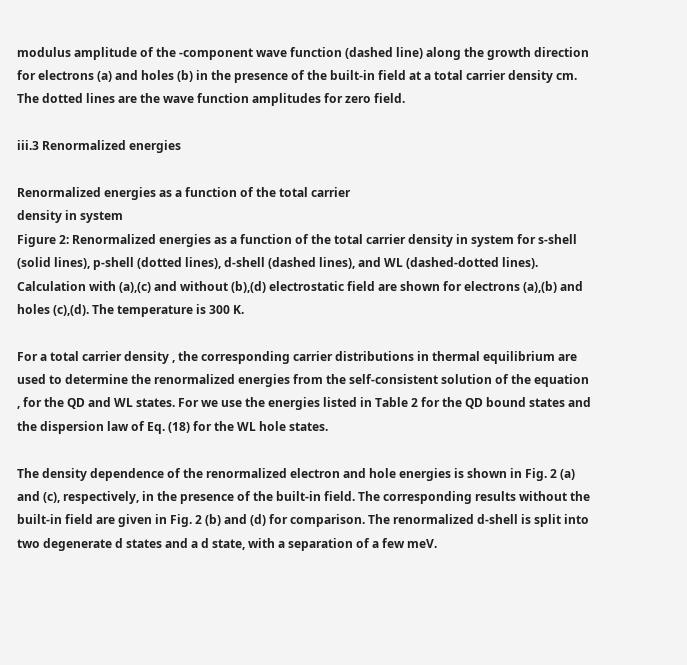modulus amplitude of the -component wave function (dashed line) along the growth direction for electrons (a) and holes (b) in the presence of the built-in field at a total carrier density cm. The dotted lines are the wave function amplitudes for zero field.

iii.3 Renormalized energies

Renormalized energies as a function of the total carrier
density in system
Figure 2: Renormalized energies as a function of the total carrier density in system for s-shell (solid lines), p-shell (dotted lines), d-shell (dashed lines), and WL (dashed-dotted lines). Calculation with (a),(c) and without (b),(d) electrostatic field are shown for electrons (a),(b) and holes (c),(d). The temperature is 300 K.

For a total carrier density , the corresponding carrier distributions in thermal equilibrium are used to determine the renormalized energies from the self-consistent solution of the equation , for the QD and WL states. For we use the energies listed in Table 2 for the QD bound states and the dispersion law of Eq. (18) for the WL hole states.

The density dependence of the renormalized electron and hole energies is shown in Fig. 2 (a) and (c), respectively, in the presence of the built-in field. The corresponding results without the built-in field are given in Fig. 2 (b) and (d) for comparison. The renormalized d-shell is split into two degenerate d states and a d state, with a separation of a few meV.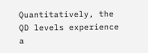Quantitatively, the QD levels experience a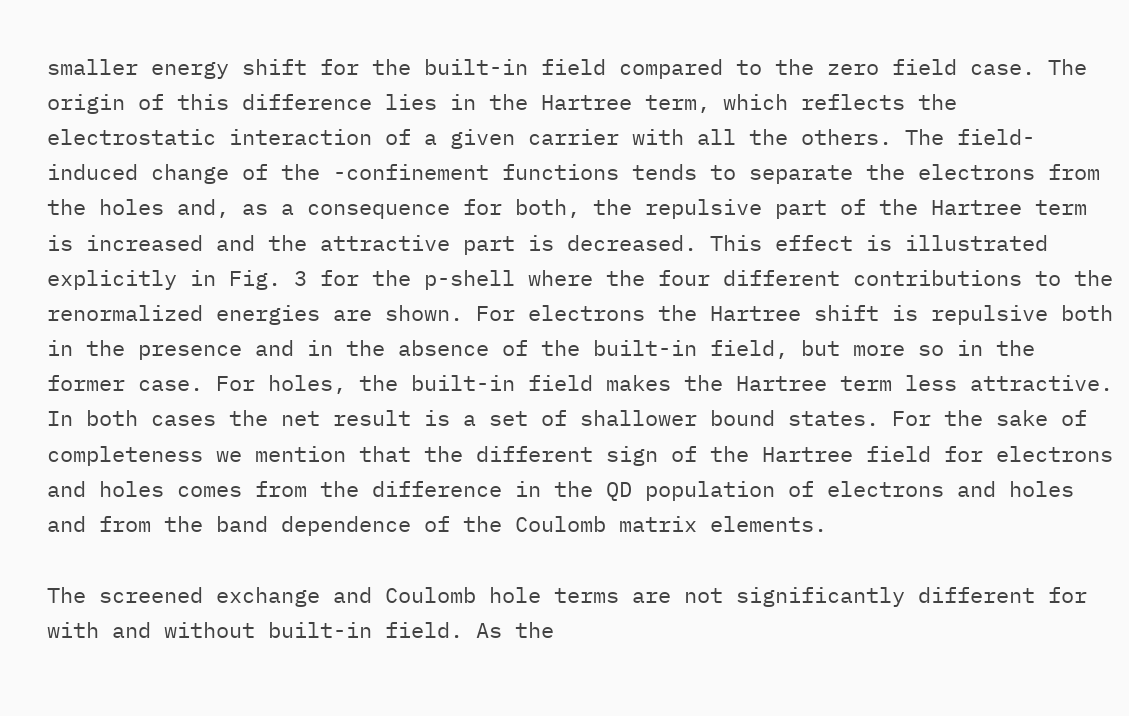smaller energy shift for the built-in field compared to the zero field case. The origin of this difference lies in the Hartree term, which reflects the electrostatic interaction of a given carrier with all the others. The field-induced change of the -confinement functions tends to separate the electrons from the holes and, as a consequence for both, the repulsive part of the Hartree term is increased and the attractive part is decreased. This effect is illustrated explicitly in Fig. 3 for the p-shell where the four different contributions to the renormalized energies are shown. For electrons the Hartree shift is repulsive both in the presence and in the absence of the built-in field, but more so in the former case. For holes, the built-in field makes the Hartree term less attractive. In both cases the net result is a set of shallower bound states. For the sake of completeness we mention that the different sign of the Hartree field for electrons and holes comes from the difference in the QD population of electrons and holes and from the band dependence of the Coulomb matrix elements.

The screened exchange and Coulomb hole terms are not significantly different for with and without built-in field. As the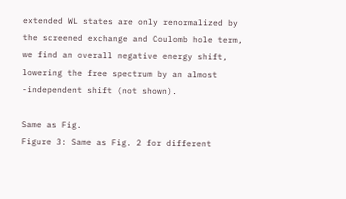extended WL states are only renormalized by the screened exchange and Coulomb hole term, we find an overall negative energy shift, lowering the free spectrum by an almost -independent shift (not shown).

Same as Fig.
Figure 3: Same as Fig. 2 for different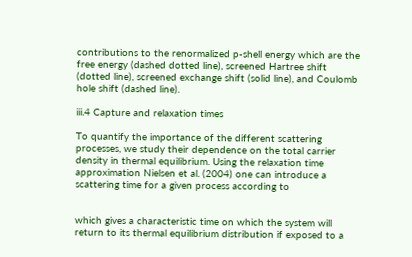contributions to the renormalized p-shell energy which are the free energy (dashed dotted line), screened Hartree shift (dotted line), screened exchange shift (solid line), and Coulomb hole shift (dashed line).

iii.4 Capture and relaxation times

To quantify the importance of the different scattering processes, we study their dependence on the total carrier density in thermal equilibrium. Using the relaxation time approximation Nielsen et al. (2004) one can introduce a scattering time for a given process according to


which gives a characteristic time on which the system will return to its thermal equilibrium distribution if exposed to a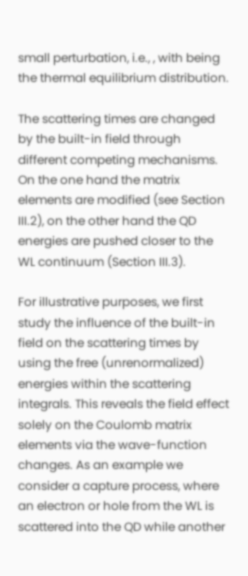small perturbation, i.e., , with being the thermal equilibrium distribution.

The scattering times are changed by the built-in field through different competing mechanisms. On the one hand the matrix elements are modified (see Section III.2), on the other hand the QD energies are pushed closer to the WL continuum (Section III.3).

For illustrative purposes, we first study the influence of the built-in field on the scattering times by using the free (unrenormalized) energies within the scattering integrals. This reveals the field effect solely on the Coulomb matrix elements via the wave-function changes. As an example we consider a capture process, where an electron or hole from the WL is scattered into the QD while another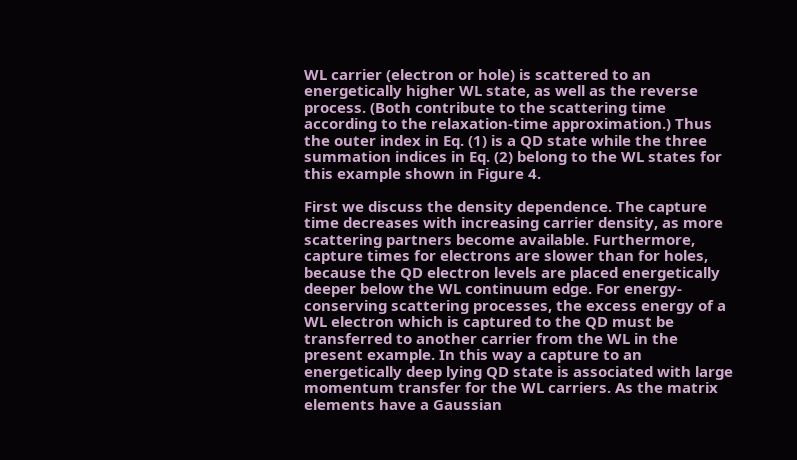WL carrier (electron or hole) is scattered to an energetically higher WL state, as well as the reverse process. (Both contribute to the scattering time according to the relaxation-time approximation.) Thus the outer index in Eq. (1) is a QD state while the three summation indices in Eq. (2) belong to the WL states for this example shown in Figure 4.

First we discuss the density dependence. The capture time decreases with increasing carrier density, as more scattering partners become available. Furthermore, capture times for electrons are slower than for holes, because the QD electron levels are placed energetically deeper below the WL continuum edge. For energy-conserving scattering processes, the excess energy of a WL electron which is captured to the QD must be transferred to another carrier from the WL in the present example. In this way a capture to an energetically deep lying QD state is associated with large momentum transfer for the WL carriers. As the matrix elements have a Gaussian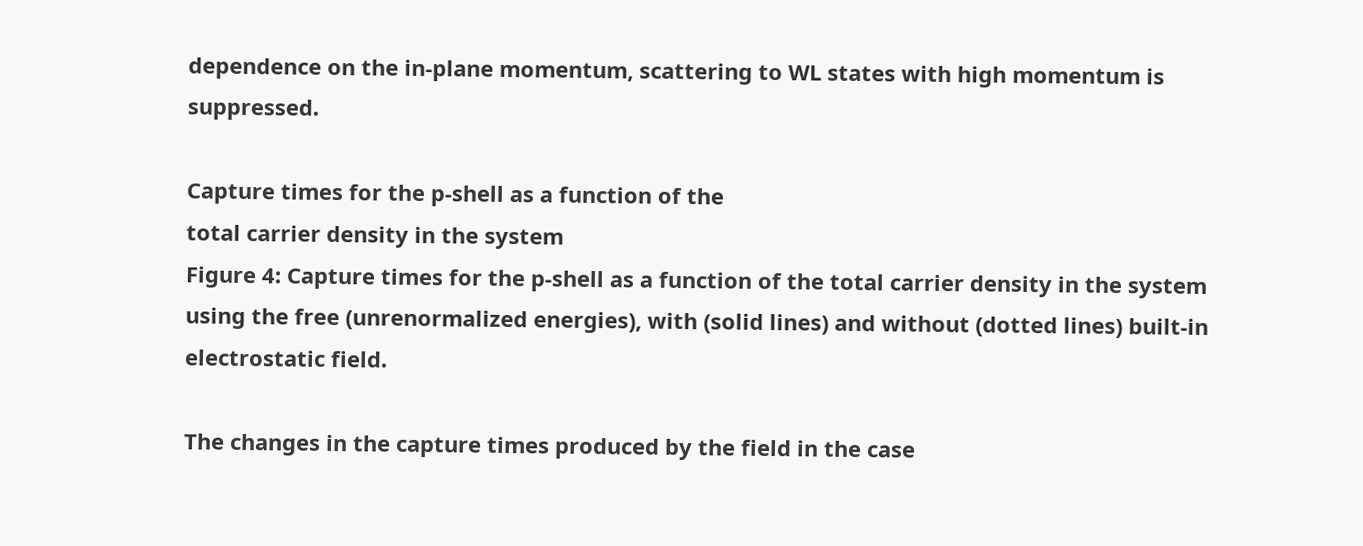dependence on the in-plane momentum, scattering to WL states with high momentum is suppressed.

Capture times for the p-shell as a function of the
total carrier density in the system
Figure 4: Capture times for the p-shell as a function of the total carrier density in the system using the free (unrenormalized energies), with (solid lines) and without (dotted lines) built-in electrostatic field.

The changes in the capture times produced by the field in the case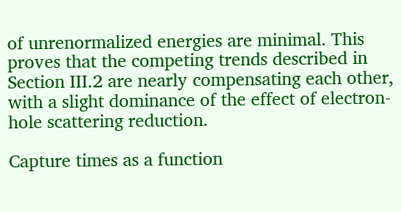of unrenormalized energies are minimal. This proves that the competing trends described in Section III.2 are nearly compensating each other, with a slight dominance of the effect of electron-hole scattering reduction.

Capture times as a function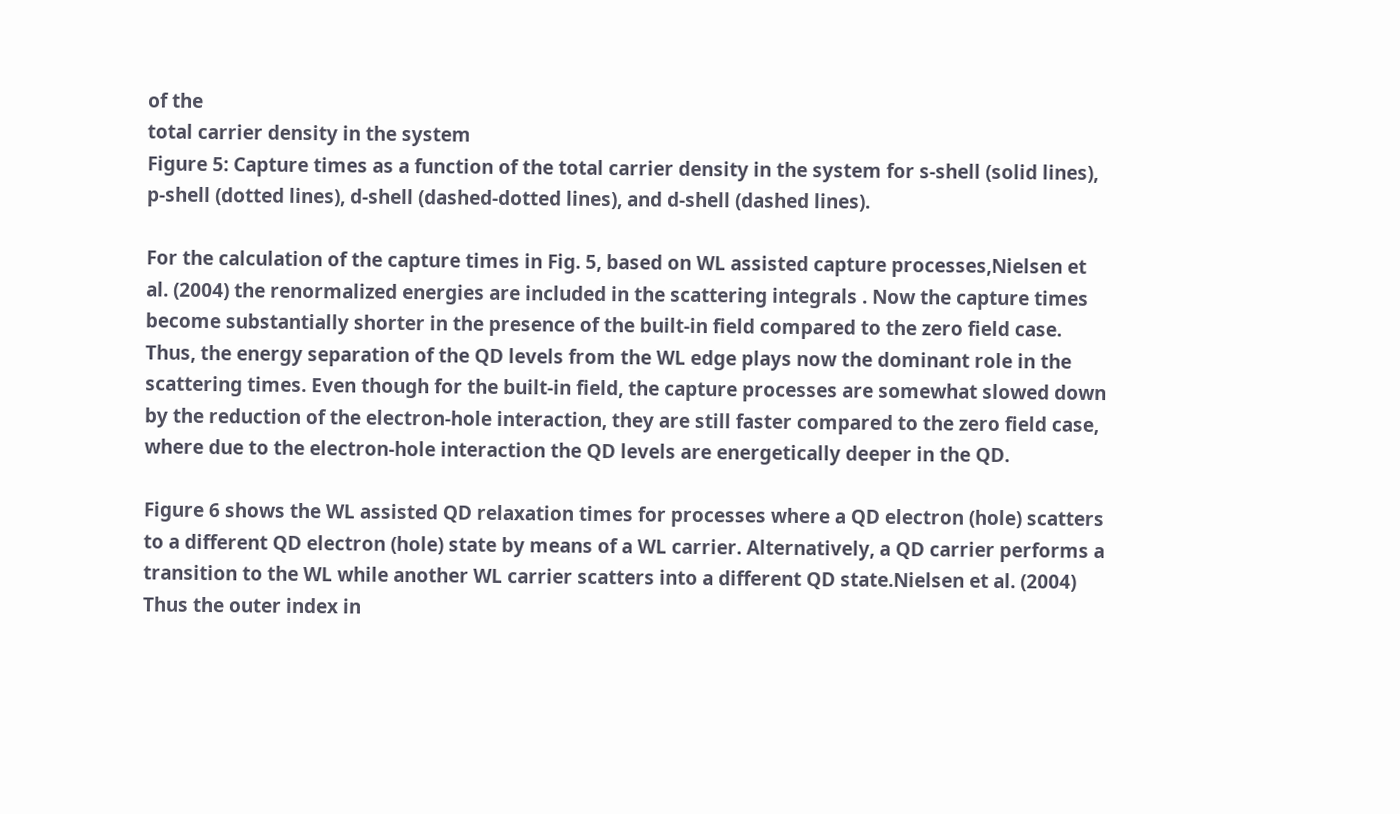of the
total carrier density in the system
Figure 5: Capture times as a function of the total carrier density in the system for s-shell (solid lines), p-shell (dotted lines), d-shell (dashed-dotted lines), and d-shell (dashed lines).

For the calculation of the capture times in Fig. 5, based on WL assisted capture processes,Nielsen et al. (2004) the renormalized energies are included in the scattering integrals . Now the capture times become substantially shorter in the presence of the built-in field compared to the zero field case. Thus, the energy separation of the QD levels from the WL edge plays now the dominant role in the scattering times. Even though for the built-in field, the capture processes are somewhat slowed down by the reduction of the electron-hole interaction, they are still faster compared to the zero field case, where due to the electron-hole interaction the QD levels are energetically deeper in the QD.

Figure 6 shows the WL assisted QD relaxation times for processes where a QD electron (hole) scatters to a different QD electron (hole) state by means of a WL carrier. Alternatively, a QD carrier performs a transition to the WL while another WL carrier scatters into a different QD state.Nielsen et al. (2004) Thus the outer index in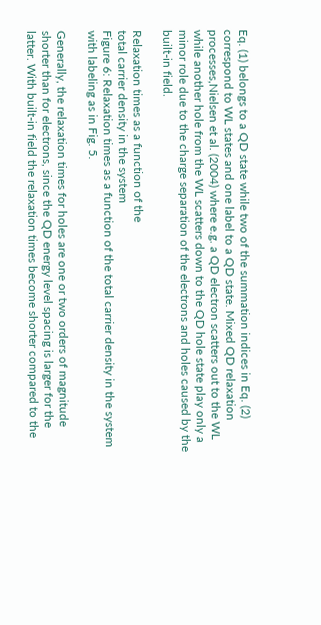Eq. (1) belongs to a QD state while two of the summation indices in Eq. (2) correspond to WL states and one label to a QD state. Mixed QD relaxation processes,Nielsen et al. (2004) where e.g. a QD electron scatters out to the WL while another hole from the WL scatters down to the QD hole state play only a minor role due to the charge separation of the electrons and holes caused by the built-in field.

Relaxation times as a function of the
total carrier density in the system
Figure 6: Relaxation times as a function of the total carrier density in the system with labeling as in Fig. 5.

Generally, the relaxation times for holes are one or two orders of magnitude shorter than for electrons, since the QD energy level spacing is larger for the latter. With built-in field the relaxation times become shorter compared to the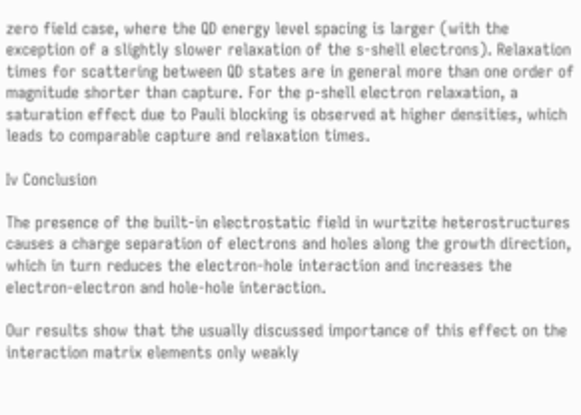zero field case, where the QD energy level spacing is larger (with the exception of a slightly slower relaxation of the s-shell electrons). Relaxation times for scattering between QD states are in general more than one order of magnitude shorter than capture. For the p-shell electron relaxation, a saturation effect due to Pauli blocking is observed at higher densities, which leads to comparable capture and relaxation times.

Iv Conclusion

The presence of the built-in electrostatic field in wurtzite heterostructures causes a charge separation of electrons and holes along the growth direction, which in turn reduces the electron-hole interaction and increases the electron-electron and hole-hole interaction.

Our results show that the usually discussed importance of this effect on the interaction matrix elements only weakly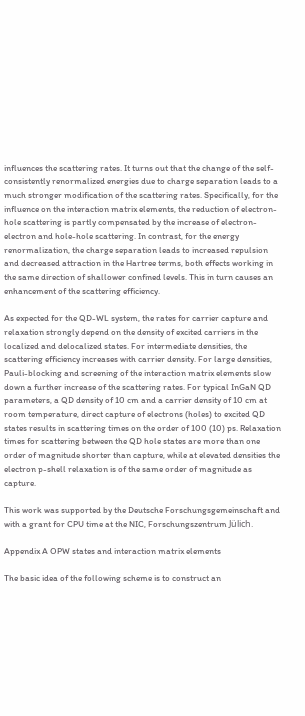influences the scattering rates. It turns out that the change of the self-consistently renormalized energies due to charge separation leads to a much stronger modification of the scattering rates. Specifically, for the influence on the interaction matrix elements, the reduction of electron-hole scattering is partly compensated by the increase of electron-electron and hole-hole scattering. In contrast, for the energy renormalization, the charge separation leads to increased repulsion and decreased attraction in the Hartree terms, both effects working in the same direction of shallower confined levels. This in turn causes an enhancement of the scattering efficiency.

As expected for the QD-WL system, the rates for carrier capture and relaxation strongly depend on the density of excited carriers in the localized and delocalized states. For intermediate densities, the scattering efficiency increases with carrier density. For large densities, Pauli-blocking and screening of the interaction matrix elements slow down a further increase of the scattering rates. For typical InGaN QD parameters, a QD density of 10 cm and a carrier density of 10 cm at room temperature, direct capture of electrons (holes) to excited QD states results in scattering times on the order of 100 (10) ps. Relaxation times for scattering between the QD hole states are more than one order of magnitude shorter than capture, while at elevated densities the electron p-shell relaxation is of the same order of magnitude as capture.

This work was supported by the Deutsche Forschungsgemeinschaft and with a grant for CPU time at the NIC, Forschungszentrum Jülich.

Appendix A OPW states and interaction matrix elements

The basic idea of the following scheme is to construct an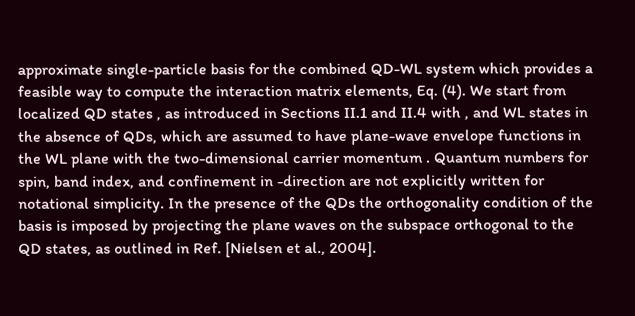approximate single-particle basis for the combined QD-WL system which provides a feasible way to compute the interaction matrix elements, Eq. (4). We start from localized QD states , as introduced in Sections II.1 and II.4 with , and WL states in the absence of QDs, which are assumed to have plane-wave envelope functions in the WL plane with the two-dimensional carrier momentum . Quantum numbers for spin, band index, and confinement in -direction are not explicitly written for notational simplicity. In the presence of the QDs the orthogonality condition of the basis is imposed by projecting the plane waves on the subspace orthogonal to the QD states, as outlined in Ref. [Nielsen et al., 2004].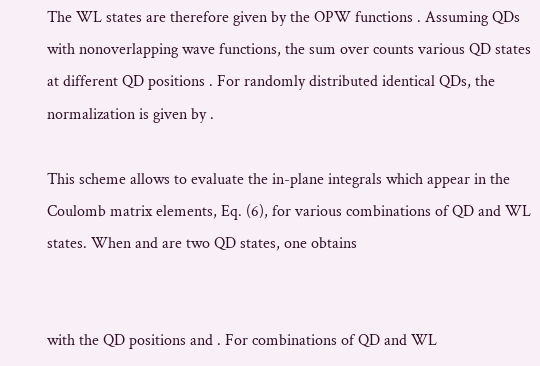The WL states are therefore given by the OPW functions . Assuming QDs with nonoverlapping wave functions, the sum over counts various QD states at different QD positions . For randomly distributed identical QDs, the normalization is given by .

This scheme allows to evaluate the in-plane integrals which appear in the Coulomb matrix elements, Eq. (6), for various combinations of QD and WL states. When and are two QD states, one obtains


with the QD positions and . For combinations of QD and WL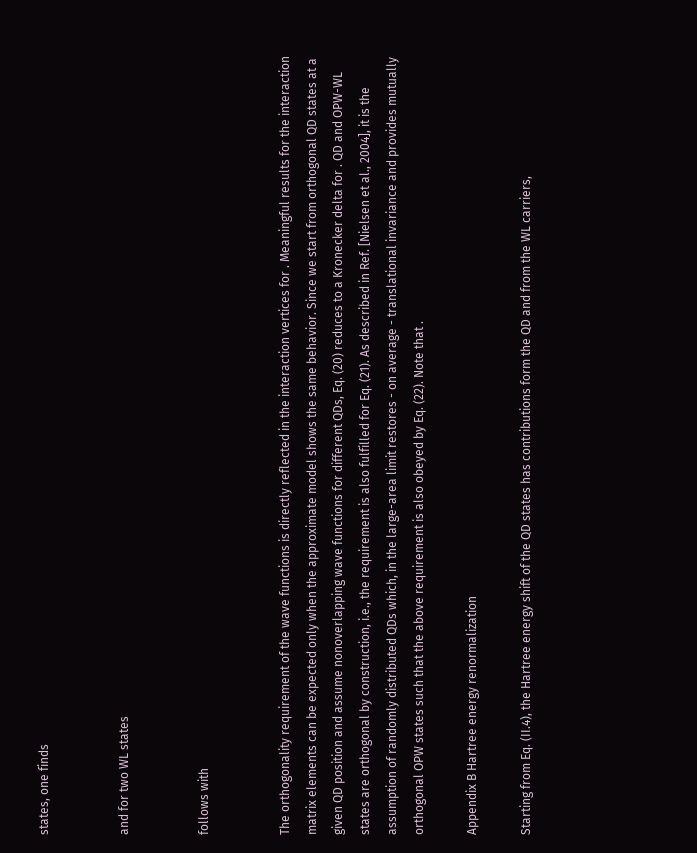states, one finds


and for two WL states


follows with


The orthogonality requirement of the wave functions is directly reflected in the interaction vertices for . Meaningful results for the interaction matrix elements can be expected only when the approximate model shows the same behavior. Since we start from orthogonal QD states at a given QD position and assume nonoverlapping wave functions for different QDs, Eq. (20) reduces to a Kronecker delta for . QD and OPW-WL states are orthogonal by construction, i.e., the requirement is also fulfilled for Eq. (21). As described in Ref. [Nielsen et al., 2004], it is the assumption of randomly distributed QDs which, in the large-area limit restores - on average - translational invariance and provides mutually orthogonal OPW states such that the above requirement is also obeyed by Eq. (22). Note that .

Appendix B Hartree energy renormalization

Starting from Eq. (II.4), the Hartree energy shift of the QD states has contributions form the QD and from the WL carriers,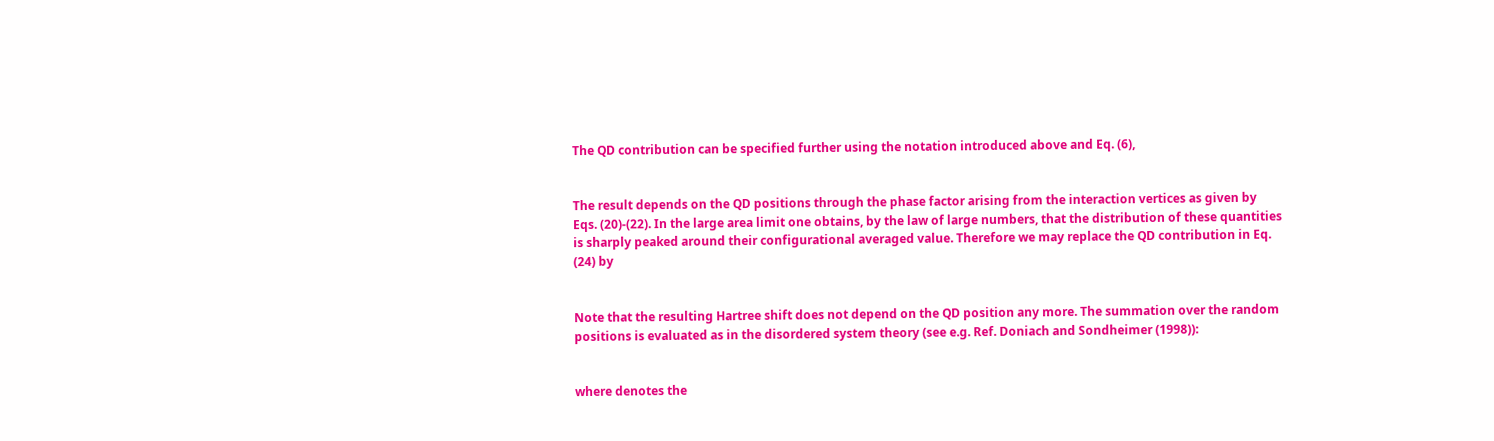The QD contribution can be specified further using the notation introduced above and Eq. (6),


The result depends on the QD positions through the phase factor arising from the interaction vertices as given by Eqs. (20)-(22). In the large area limit one obtains, by the law of large numbers, that the distribution of these quantities is sharply peaked around their configurational averaged value. Therefore we may replace the QD contribution in Eq. (24) by


Note that the resulting Hartree shift does not depend on the QD position any more. The summation over the random positions is evaluated as in the disordered system theory (see e.g. Ref. Doniach and Sondheimer (1998)):


where denotes the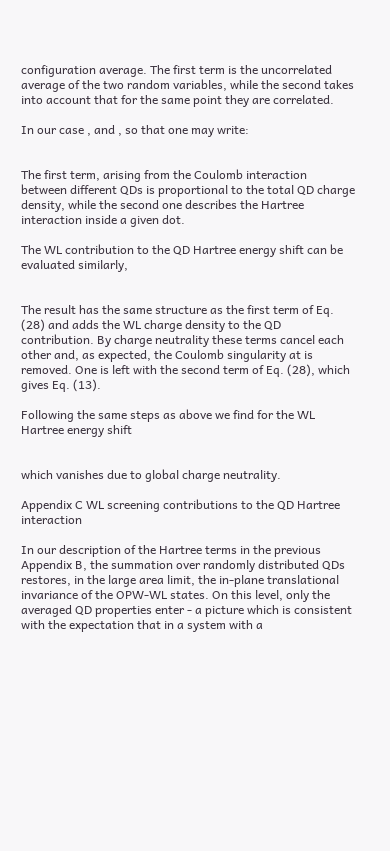configuration average. The first term is the uncorrelated average of the two random variables, while the second takes into account that for the same point they are correlated.

In our case , and , so that one may write:


The first term, arising from the Coulomb interaction between different QDs is proportional to the total QD charge density, while the second one describes the Hartree interaction inside a given dot.

The WL contribution to the QD Hartree energy shift can be evaluated similarly,


The result has the same structure as the first term of Eq. (28) and adds the WL charge density to the QD contribution. By charge neutrality these terms cancel each other and, as expected, the Coulomb singularity at is removed. One is left with the second term of Eq. (28), which gives Eq. (13).

Following the same steps as above we find for the WL Hartree energy shift


which vanishes due to global charge neutrality.

Appendix C WL screening contributions to the QD Hartree interaction

In our description of the Hartree terms in the previous Appendix B, the summation over randomly distributed QDs restores, in the large area limit, the in-plane translational invariance of the OPW-WL states. On this level, only the averaged QD properties enter - a picture which is consistent with the expectation that in a system with a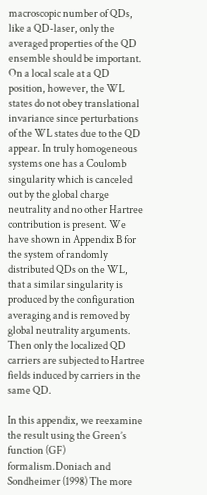macroscopic number of QDs, like a QD-laser, only the averaged properties of the QD ensemble should be important. On a local scale at a QD position, however, the WL states do not obey translational invariance since perturbations of the WL states due to the QD appear. In truly homogeneous systems one has a Coulomb singularity which is canceled out by the global charge neutrality and no other Hartree contribution is present. We have shown in Appendix B for the system of randomly distributed QDs on the WL, that a similar singularity is produced by the configuration averaging and is removed by global neutrality arguments. Then only the localized QD carriers are subjected to Hartree fields induced by carriers in the same QD.

In this appendix, we reexamine the result using the Green’s function (GF) formalism.Doniach and Sondheimer (1998) The more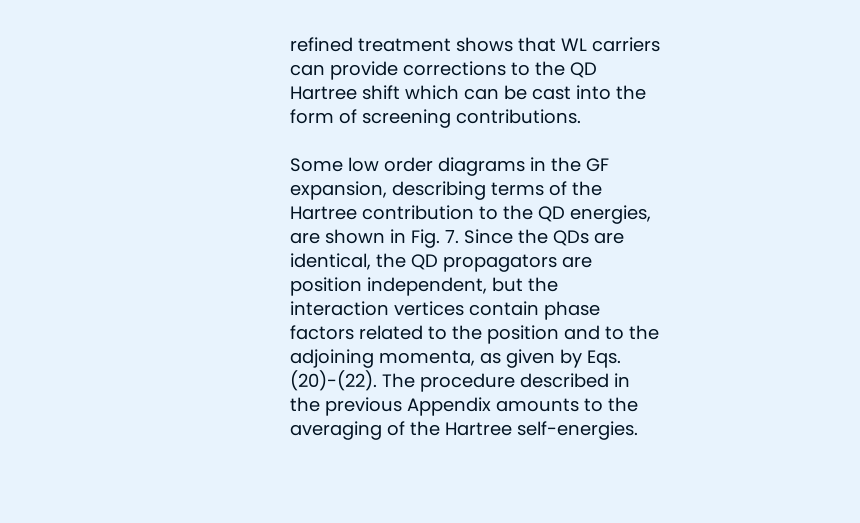refined treatment shows that WL carriers can provide corrections to the QD Hartree shift which can be cast into the form of screening contributions.

Some low order diagrams in the GF expansion, describing terms of the Hartree contribution to the QD energies, are shown in Fig. 7. Since the QDs are identical, the QD propagators are position independent, but the interaction vertices contain phase factors related to the position and to the adjoining momenta, as given by Eqs. (20)-(22). The procedure described in the previous Appendix amounts to the averaging of the Hartree self-energies.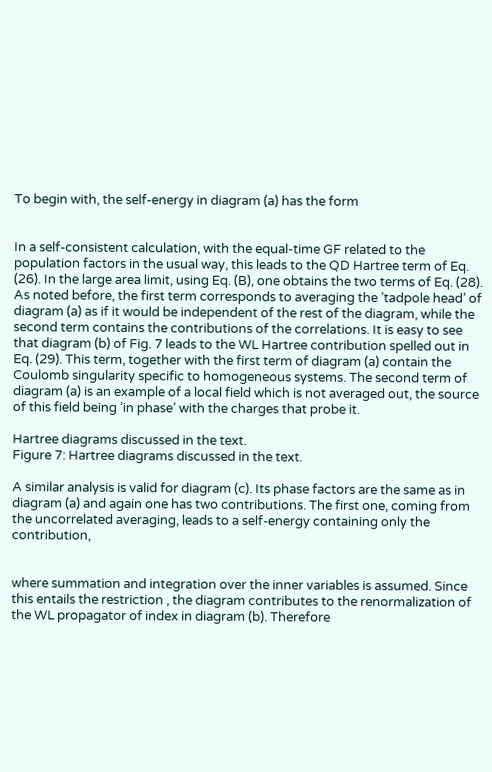To begin with, the self-energy in diagram (a) has the form


In a self-consistent calculation, with the equal-time GF related to the population factors in the usual way, this leads to the QD Hartree term of Eq. (26). In the large area limit, using Eq. (B), one obtains the two terms of Eq. (28). As noted before, the first term corresponds to averaging the ’tadpole head’ of diagram (a) as if it would be independent of the rest of the diagram, while the second term contains the contributions of the correlations. It is easy to see that diagram (b) of Fig. 7 leads to the WL Hartree contribution spelled out in Eq. (29). This term, together with the first term of diagram (a) contain the Coulomb singularity specific to homogeneous systems. The second term of diagram (a) is an example of a local field which is not averaged out, the source of this field being ’in phase’ with the charges that probe it.

Hartree diagrams discussed in the text.
Figure 7: Hartree diagrams discussed in the text.

A similar analysis is valid for diagram (c). Its phase factors are the same as in diagram (a) and again one has two contributions. The first one, coming from the uncorrelated averaging, leads to a self-energy containing only the contribution,


where summation and integration over the inner variables is assumed. Since this entails the restriction , the diagram contributes to the renormalization of the WL propagator of index in diagram (b). Therefore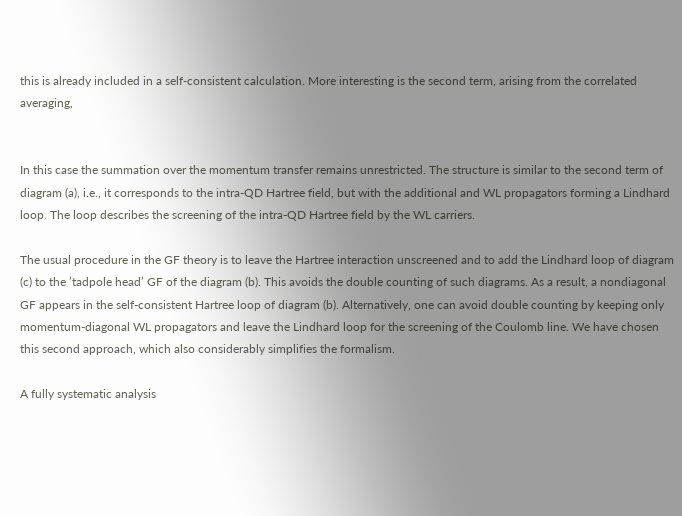this is already included in a self-consistent calculation. More interesting is the second term, arising from the correlated averaging,


In this case the summation over the momentum transfer remains unrestricted. The structure is similar to the second term of diagram (a), i.e., it corresponds to the intra-QD Hartree field, but with the additional and WL propagators forming a Lindhard loop. The loop describes the screening of the intra-QD Hartree field by the WL carriers.

The usual procedure in the GF theory is to leave the Hartree interaction unscreened and to add the Lindhard loop of diagram (c) to the ’tadpole head’ GF of the diagram (b). This avoids the double counting of such diagrams. As a result, a nondiagonal GF appears in the self-consistent Hartree loop of diagram (b). Alternatively, one can avoid double counting by keeping only momentum-diagonal WL propagators and leave the Lindhard loop for the screening of the Coulomb line. We have chosen this second approach, which also considerably simplifies the formalism.

A fully systematic analysis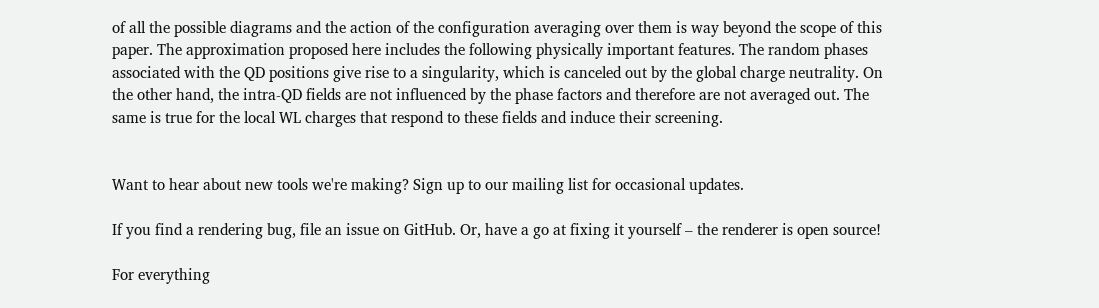of all the possible diagrams and the action of the configuration averaging over them is way beyond the scope of this paper. The approximation proposed here includes the following physically important features. The random phases associated with the QD positions give rise to a singularity, which is canceled out by the global charge neutrality. On the other hand, the intra-QD fields are not influenced by the phase factors and therefore are not averaged out. The same is true for the local WL charges that respond to these fields and induce their screening.


Want to hear about new tools we're making? Sign up to our mailing list for occasional updates.

If you find a rendering bug, file an issue on GitHub. Or, have a go at fixing it yourself – the renderer is open source!

For everything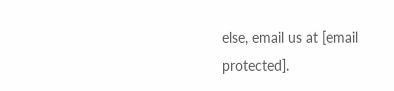else, email us at [email protected].